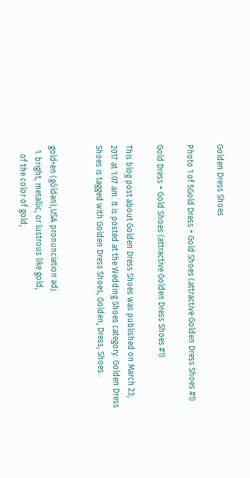Golden Dress Shoes

Photo 1 of 5Gold Dress + Gold Shoes (attractive Golden Dress Shoes #1)

Gold Dress + Gold Shoes (attractive Golden Dress Shoes #1)

This blog post about Golden Dress Shoes was published on March 23, 2017 at 1:07 am. It is posted at the Wedding Shoes category. Golden Dress Shoes is tagged with Golden Dress Shoes, Golden, Dress, Shoes..


gold•en (gōldən),USA pronunciation adj.
  1. bright, metallic, or lustrous like gold;
    of the color of gold;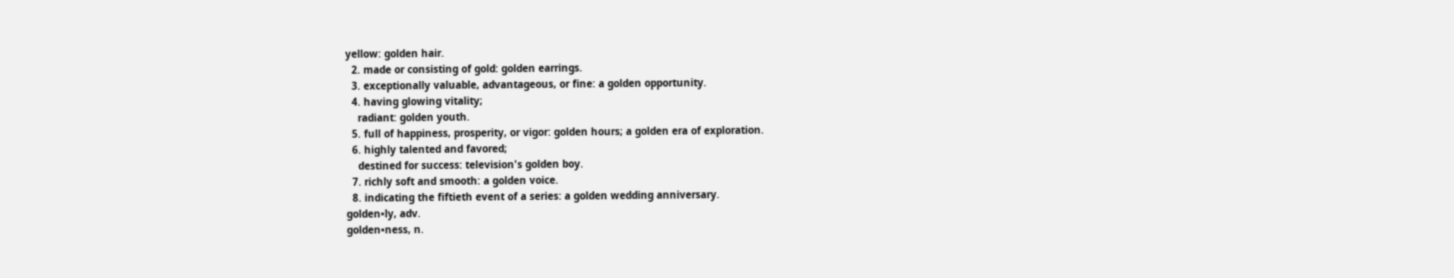yellow: golden hair.
  2. made or consisting of gold: golden earrings.
  3. exceptionally valuable, advantageous, or fine: a golden opportunity.
  4. having glowing vitality;
    radiant: golden youth.
  5. full of happiness, prosperity, or vigor: golden hours; a golden era of exploration.
  6. highly talented and favored;
    destined for success: television's golden boy.
  7. richly soft and smooth: a golden voice.
  8. indicating the fiftieth event of a series: a golden wedding anniversary.
golden•ly, adv.
golden•ness, n.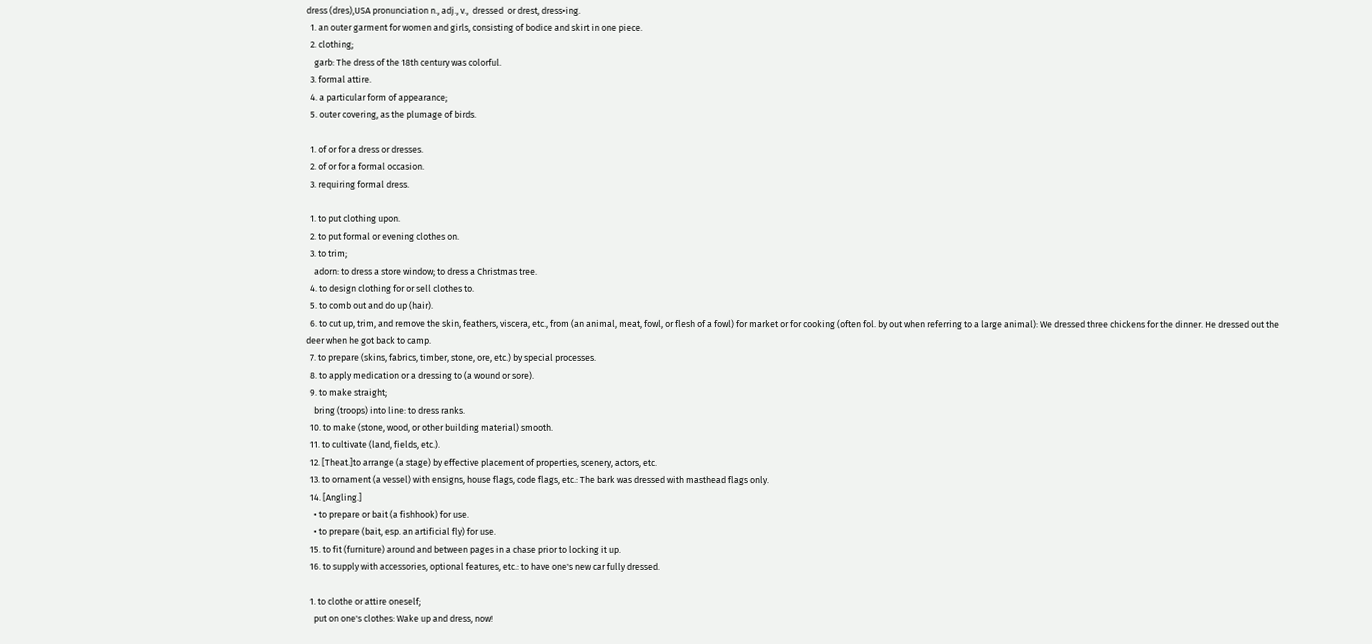dress (dres),USA pronunciation n., adj., v.,  dressed  or drest, dress•ing.
  1. an outer garment for women and girls, consisting of bodice and skirt in one piece.
  2. clothing;
    garb: The dress of the 18th century was colorful.
  3. formal attire.
  4. a particular form of appearance;
  5. outer covering, as the plumage of birds.

  1. of or for a dress or dresses.
  2. of or for a formal occasion.
  3. requiring formal dress.

  1. to put clothing upon.
  2. to put formal or evening clothes on.
  3. to trim;
    adorn: to dress a store window; to dress a Christmas tree.
  4. to design clothing for or sell clothes to.
  5. to comb out and do up (hair).
  6. to cut up, trim, and remove the skin, feathers, viscera, etc., from (an animal, meat, fowl, or flesh of a fowl) for market or for cooking (often fol. by out when referring to a large animal): We dressed three chickens for the dinner. He dressed out the deer when he got back to camp.
  7. to prepare (skins, fabrics, timber, stone, ore, etc.) by special processes.
  8. to apply medication or a dressing to (a wound or sore).
  9. to make straight;
    bring (troops) into line: to dress ranks.
  10. to make (stone, wood, or other building material) smooth.
  11. to cultivate (land, fields, etc.).
  12. [Theat.]to arrange (a stage) by effective placement of properties, scenery, actors, etc.
  13. to ornament (a vessel) with ensigns, house flags, code flags, etc.: The bark was dressed with masthead flags only.
  14. [Angling.]
    • to prepare or bait (a fishhook) for use.
    • to prepare (bait, esp. an artificial fly) for use.
  15. to fit (furniture) around and between pages in a chase prior to locking it up.
  16. to supply with accessories, optional features, etc.: to have one's new car fully dressed.

  1. to clothe or attire oneself;
    put on one's clothes: Wake up and dress, now!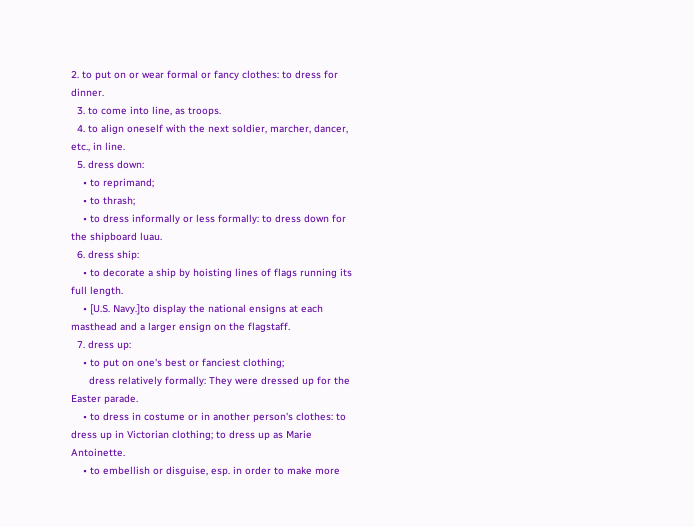2. to put on or wear formal or fancy clothes: to dress for dinner.
  3. to come into line, as troops.
  4. to align oneself with the next soldier, marcher, dancer, etc., in line.
  5. dress down:
    • to reprimand;
    • to thrash;
    • to dress informally or less formally: to dress down for the shipboard luau.
  6. dress ship:
    • to decorate a ship by hoisting lines of flags running its full length.
    • [U.S. Navy.]to display the national ensigns at each masthead and a larger ensign on the flagstaff.
  7. dress up:
    • to put on one's best or fanciest clothing;
      dress relatively formally: They were dressed up for the Easter parade.
    • to dress in costume or in another person's clothes: to dress up in Victorian clothing; to dress up as Marie Antoinette.
    • to embellish or disguise, esp. in order to make more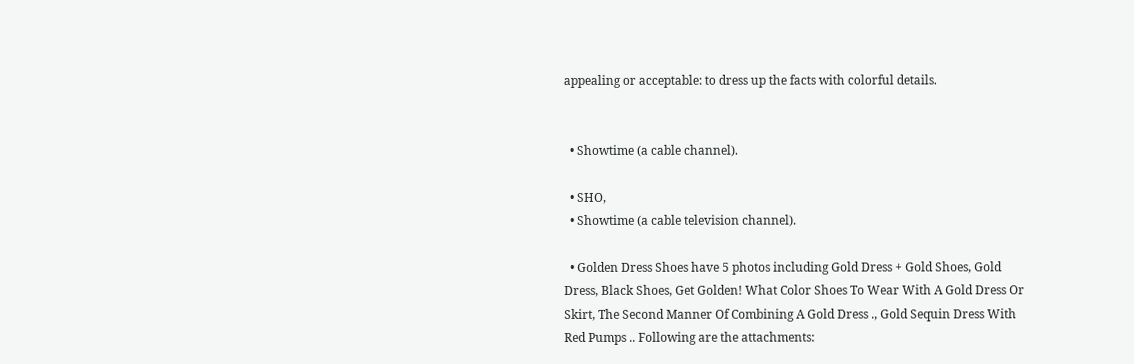appealing or acceptable: to dress up the facts with colorful details.


  • Showtime (a cable channel).

  • SHO,
  • Showtime (a cable television channel).

  • Golden Dress Shoes have 5 photos including Gold Dress + Gold Shoes, Gold Dress, Black Shoes, Get Golden! What Color Shoes To Wear With A Gold Dress Or Skirt, The Second Manner Of Combining A Gold Dress ., Gold Sequin Dress With Red Pumps .. Following are the attachments: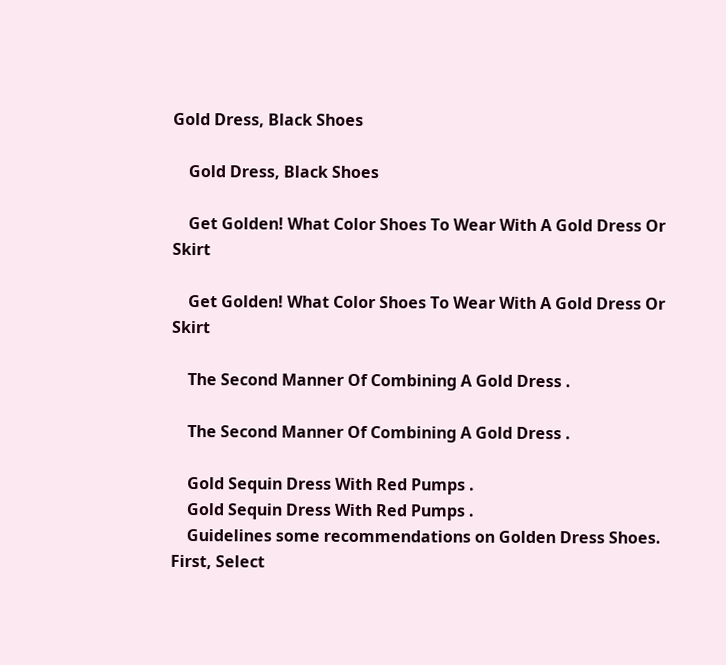Gold Dress, Black Shoes

    Gold Dress, Black Shoes

    Get Golden! What Color Shoes To Wear With A Gold Dress Or Skirt

    Get Golden! What Color Shoes To Wear With A Gold Dress Or Skirt

    The Second Manner Of Combining A Gold Dress .

    The Second Manner Of Combining A Gold Dress .

    Gold Sequin Dress With Red Pumps .
    Gold Sequin Dress With Red Pumps .
    Guidelines some recommendations on Golden Dress Shoes. First, Select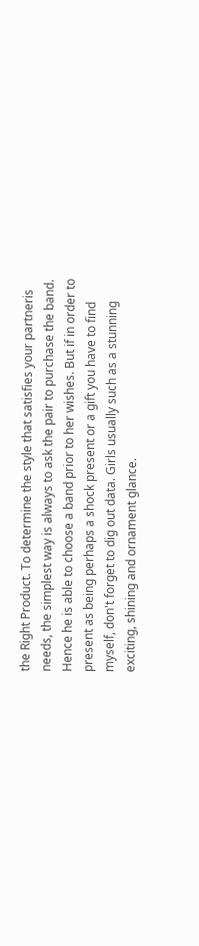the Right Product. To determine the style that satisfies your partneris needs, the simplest way is always to ask the pair to purchase the band. Hence he is able to choose a band prior to her wishes. But if in order to present as being perhaps a shock present or a gift you have to find myself, don't forget to dig out data. Girls usually such as a stunning exciting, shining and ornament glance.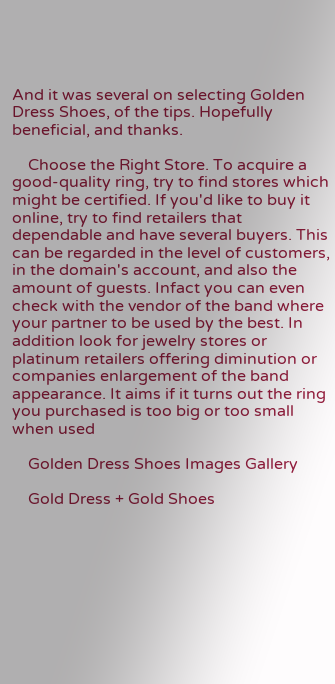And it was several on selecting Golden Dress Shoes, of the tips. Hopefully beneficial, and thanks.

    Choose the Right Store. To acquire a good-quality ring, try to find stores which might be certified. If you'd like to buy it online, try to find retailers that dependable and have several buyers. This can be regarded in the level of customers, in the domain's account, and also the amount of guests. Infact you can even check with the vendor of the band where your partner to be used by the best. In addition look for jewelry stores or platinum retailers offering diminution or companies enlargement of the band appearance. It aims if it turns out the ring you purchased is too big or too small when used

    Golden Dress Shoes Images Gallery

    Gold Dress + Gold Shoes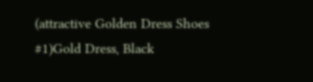(attractive Golden Dress Shoes #1)Gold Dress, Black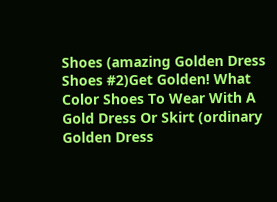Shoes (amazing Golden Dress Shoes #2)Get Golden! What Color Shoes To Wear With A Gold Dress Or Skirt (ordinary Golden Dress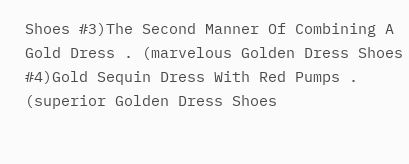Shoes #3)The Second Manner Of Combining A Gold Dress . (marvelous Golden Dress Shoes #4)Gold Sequin Dress With Red Pumps . (superior Golden Dress Shoes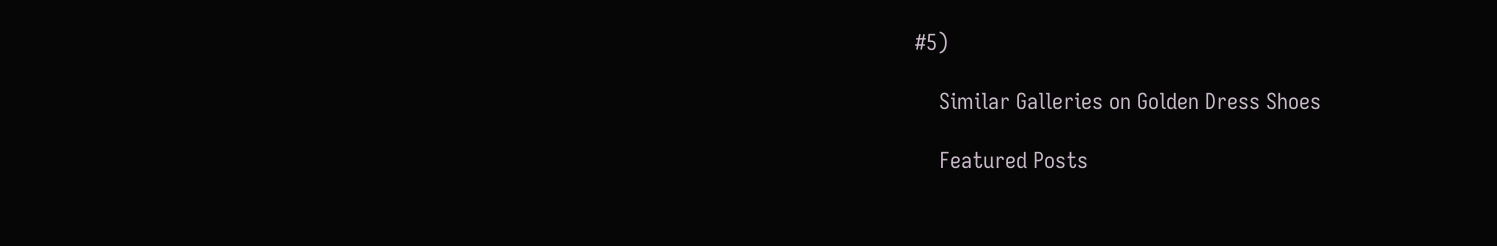#5)

    Similar Galleries on Golden Dress Shoes

    Featured Posts